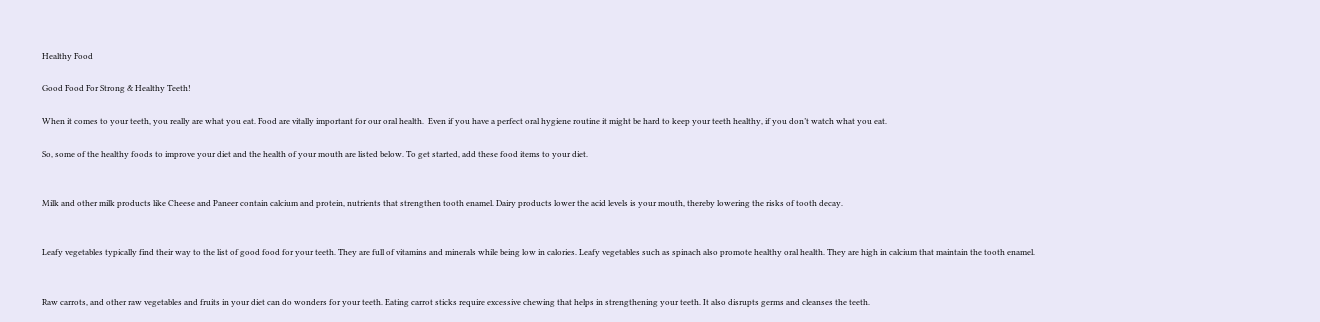Healthy Food

Good Food For Strong & Healthy Teeth!

When it comes to your teeth, you really are what you eat. Food are vitally important for our oral health.  Even if you have a perfect oral hygiene routine it might be hard to keep your teeth healthy, if you don’t watch what you eat.

So, some of the healthy foods to improve your diet and the health of your mouth are listed below. To get started, add these food items to your diet.


Milk and other milk products like Cheese and Paneer contain calcium and protein, nutrients that strengthen tooth enamel. Dairy products lower the acid levels is your mouth, thereby lowering the risks of tooth decay.


Leafy vegetables typically find their way to the list of good food for your teeth. They are full of vitamins and minerals while being low in calories. Leafy vegetables such as spinach also promote healthy oral health. They are high in calcium that maintain the tooth enamel.


Raw carrots, and other raw vegetables and fruits in your diet can do wonders for your teeth. Eating carrot sticks require excessive chewing that helps in strengthening your teeth. It also disrupts germs and cleanses the teeth.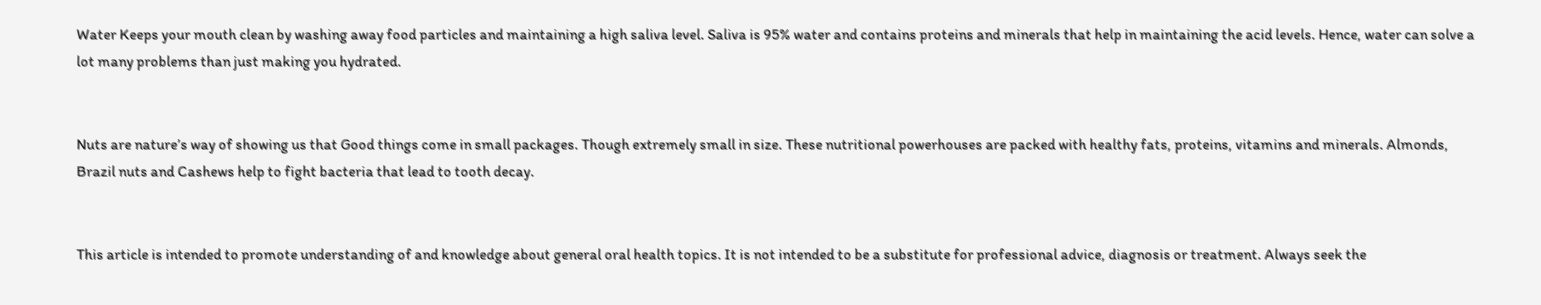Water Keeps your mouth clean by washing away food particles and maintaining a high saliva level. Saliva is 95% water and contains proteins and minerals that help in maintaining the acid levels. Hence, water can solve a lot many problems than just making you hydrated.


Nuts are nature’s way of showing us that Good things come in small packages. Though extremely small in size. These nutritional powerhouses are packed with healthy fats, proteins, vitamins and minerals. Almonds, Brazil nuts and Cashews help to fight bacteria that lead to tooth decay.


This article is intended to promote understanding of and knowledge about general oral health topics. It is not intended to be a substitute for professional advice, diagnosis or treatment. Always seek the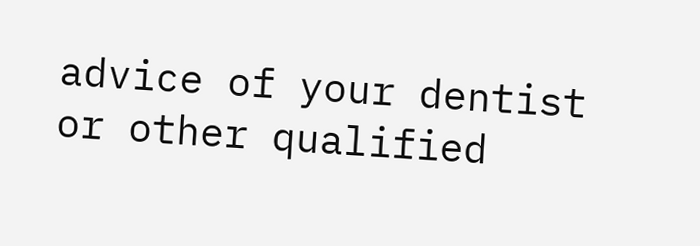advice of your dentist or other qualified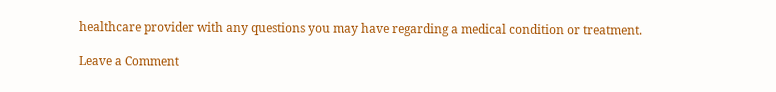healthcare provider with any questions you may have regarding a medical condition or treatment.

Leave a Comment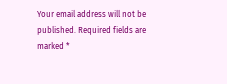Your email address will not be published. Required fields are marked *